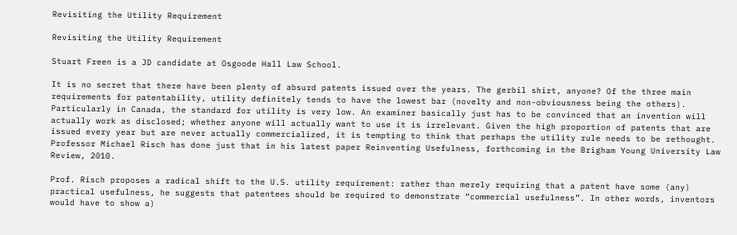Revisiting the Utility Requirement

Revisiting the Utility Requirement

Stuart Freen is a JD candidate at Osgoode Hall Law School.

It is no secret that there have been plenty of absurd patents issued over the years. The gerbil shirt, anyone? Of the three main requirements for patentability, utility definitely tends to have the lowest bar (novelty and non-obviousness being the others). Particularly in Canada, the standard for utility is very low. An examiner basically just has to be convinced that an invention will actually work as disclosed; whether anyone will actually want to use it is irrelevant. Given the high proportion of patents that are issued every year but are never actually commercialized, it is tempting to think that perhaps the utility rule needs to be rethought.  Professor Michael Risch has done just that in his latest paper Reinventing Usefulness, forthcoming in the Brigham Young University Law Review, 2010.

Prof. Risch proposes a radical shift to the U.S. utility requirement: rather than merely requiring that a patent have some (any) practical usefulness, he suggests that patentees should be required to demonstrate “commercial usefulness”. In other words, inventors would have to show a)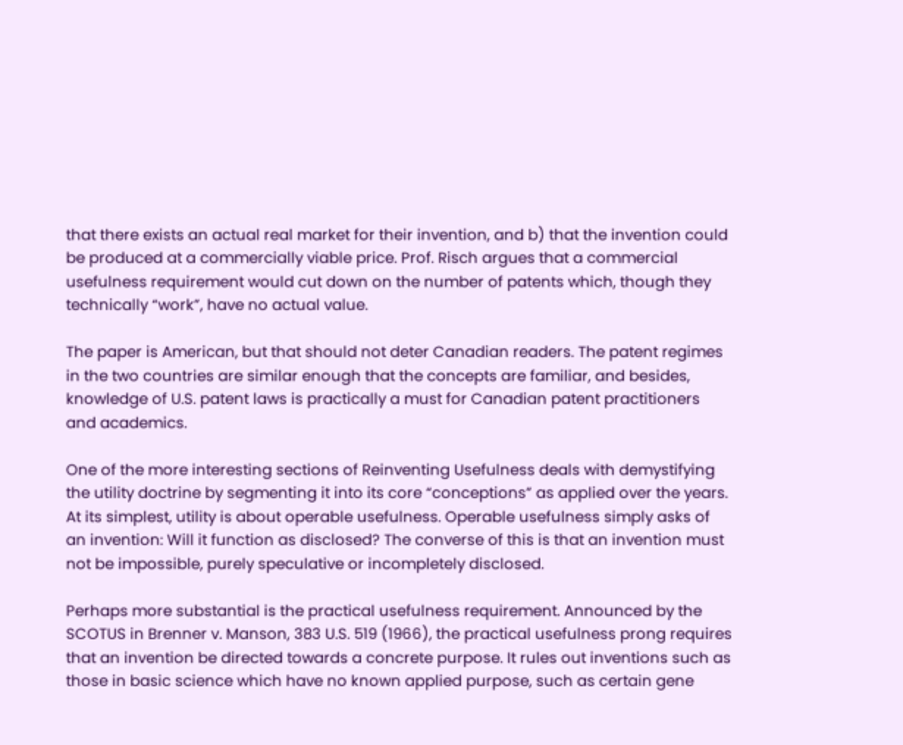that there exists an actual real market for their invention, and b) that the invention could be produced at a commercially viable price. Prof. Risch argues that a commercial usefulness requirement would cut down on the number of patents which, though they technically “work”, have no actual value.

The paper is American, but that should not deter Canadian readers. The patent regimes in the two countries are similar enough that the concepts are familiar, and besides, knowledge of U.S. patent laws is practically a must for Canadian patent practitioners and academics.

One of the more interesting sections of Reinventing Usefulness deals with demystifying the utility doctrine by segmenting it into its core “conceptions” as applied over the years. At its simplest, utility is about operable usefulness. Operable usefulness simply asks of an invention: Will it function as disclosed? The converse of this is that an invention must not be impossible, purely speculative or incompletely disclosed.

Perhaps more substantial is the practical usefulness requirement. Announced by the SCOTUS in Brenner v. Manson, 383 U.S. 519 (1966), the practical usefulness prong requires that an invention be directed towards a concrete purpose. It rules out inventions such as those in basic science which have no known applied purpose, such as certain gene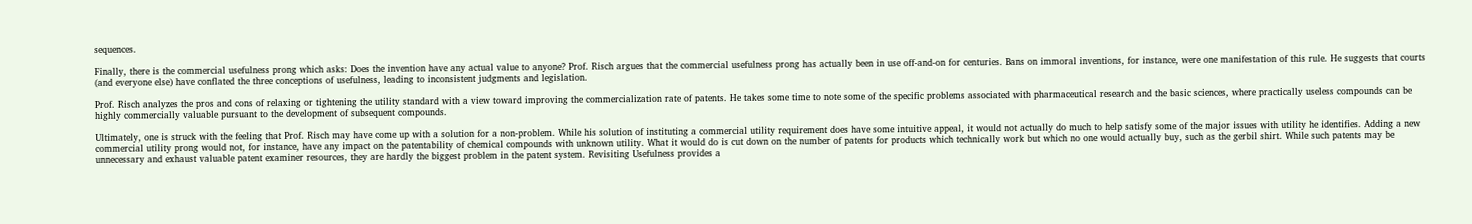sequences.

Finally, there is the commercial usefulness prong which asks: Does the invention have any actual value to anyone? Prof. Risch argues that the commercial usefulness prong has actually been in use off-and-on for centuries. Bans on immoral inventions, for instance, were one manifestation of this rule. He suggests that courts (and everyone else) have conflated the three conceptions of usefulness, leading to inconsistent judgments and legislation.

Prof. Risch analyzes the pros and cons of relaxing or tightening the utility standard with a view toward improving the commercialization rate of patents. He takes some time to note some of the specific problems associated with pharmaceutical research and the basic sciences, where practically useless compounds can be highly commercially valuable pursuant to the development of subsequent compounds.

Ultimately, one is struck with the feeling that Prof. Risch may have come up with a solution for a non-problem. While his solution of instituting a commercial utility requirement does have some intuitive appeal, it would not actually do much to help satisfy some of the major issues with utility he identifies. Adding a new commercial utility prong would not, for instance, have any impact on the patentability of chemical compounds with unknown utility. What it would do is cut down on the number of patents for products which technically work but which no one would actually buy, such as the gerbil shirt. While such patents may be unnecessary and exhaust valuable patent examiner resources, they are hardly the biggest problem in the patent system. Revisiting Usefulness provides a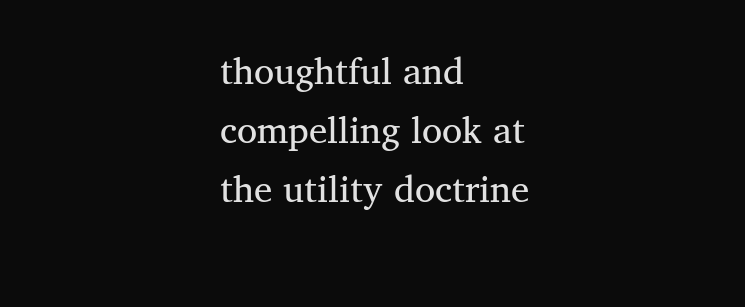thoughtful and compelling look at the utility doctrine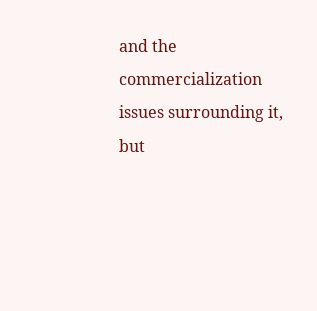and the commercialization issues surrounding it, but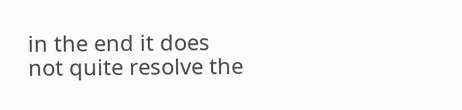in the end it does not quite resolve the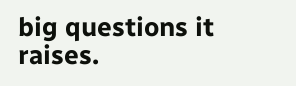big questions it raises.